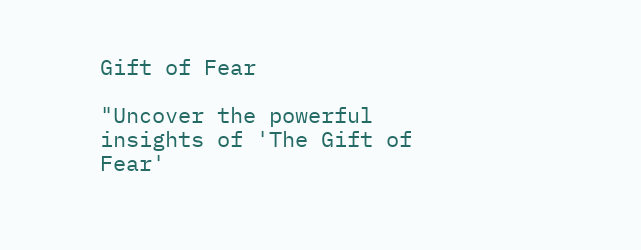Gift of Fear

"Uncover the powerful insights of 'The Gift of Fear'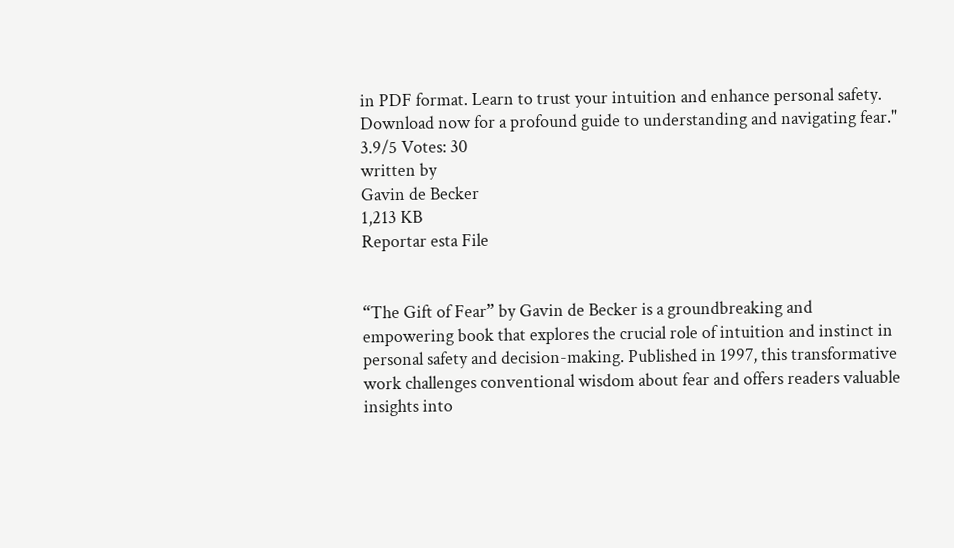in PDF format. Learn to trust your intuition and enhance personal safety. Download now for a profound guide to understanding and navigating fear."
3.9/5 Votes: 30
written by
Gavin de Becker
1,213 KB
Reportar esta File


“The Gift of Fear” by Gavin de Becker is a groundbreaking and empowering book that explores the crucial role of intuition and instinct in personal safety and decision-making. Published in 1997, this transformative work challenges conventional wisdom about fear and offers readers valuable insights into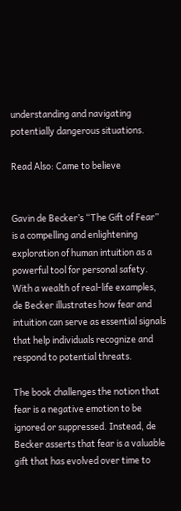understanding and navigating potentially dangerous situations.

Read Also: Came to believe


Gavin de Becker’s “The Gift of Fear” is a compelling and enlightening exploration of human intuition as a powerful tool for personal safety. With a wealth of real-life examples, de Becker illustrates how fear and intuition can serve as essential signals that help individuals recognize and respond to potential threats.

The book challenges the notion that fear is a negative emotion to be ignored or suppressed. Instead, de Becker asserts that fear is a valuable gift that has evolved over time to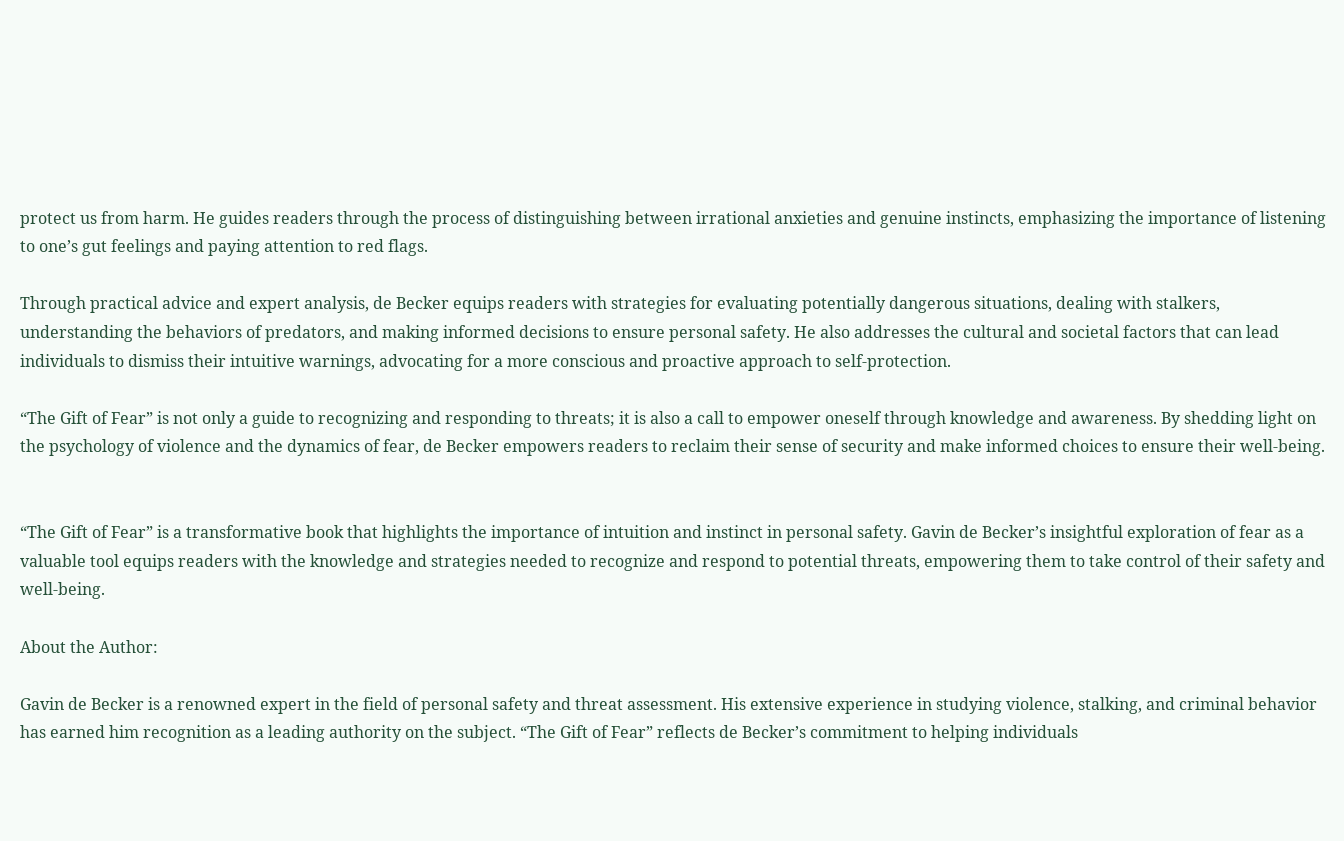protect us from harm. He guides readers through the process of distinguishing between irrational anxieties and genuine instincts, emphasizing the importance of listening to one’s gut feelings and paying attention to red flags.

Through practical advice and expert analysis, de Becker equips readers with strategies for evaluating potentially dangerous situations, dealing with stalkers, understanding the behaviors of predators, and making informed decisions to ensure personal safety. He also addresses the cultural and societal factors that can lead individuals to dismiss their intuitive warnings, advocating for a more conscious and proactive approach to self-protection.

“The Gift of Fear” is not only a guide to recognizing and responding to threats; it is also a call to empower oneself through knowledge and awareness. By shedding light on the psychology of violence and the dynamics of fear, de Becker empowers readers to reclaim their sense of security and make informed choices to ensure their well-being.


“The Gift of Fear” is a transformative book that highlights the importance of intuition and instinct in personal safety. Gavin de Becker’s insightful exploration of fear as a valuable tool equips readers with the knowledge and strategies needed to recognize and respond to potential threats, empowering them to take control of their safety and well-being.

About the Author:

Gavin de Becker is a renowned expert in the field of personal safety and threat assessment. His extensive experience in studying violence, stalking, and criminal behavior has earned him recognition as a leading authority on the subject. “The Gift of Fear” reflects de Becker’s commitment to helping individuals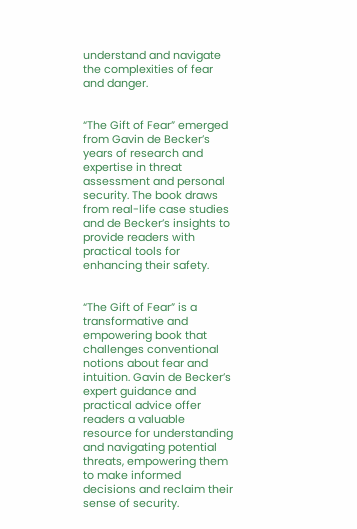understand and navigate the complexities of fear and danger.


“The Gift of Fear” emerged from Gavin de Becker’s years of research and expertise in threat assessment and personal security. The book draws from real-life case studies and de Becker’s insights to provide readers with practical tools for enhancing their safety.


“The Gift of Fear” is a transformative and empowering book that challenges conventional notions about fear and intuition. Gavin de Becker’s expert guidance and practical advice offer readers a valuable resource for understanding and navigating potential threats, empowering them to make informed decisions and reclaim their sense of security.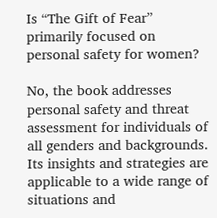Is “The Gift of Fear” primarily focused on personal safety for women?

No, the book addresses personal safety and threat assessment for individuals of all genders and backgrounds. Its insights and strategies are applicable to a wide range of situations and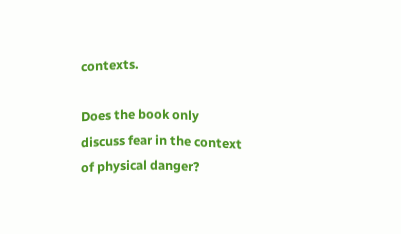contexts.

Does the book only discuss fear in the context of physical danger?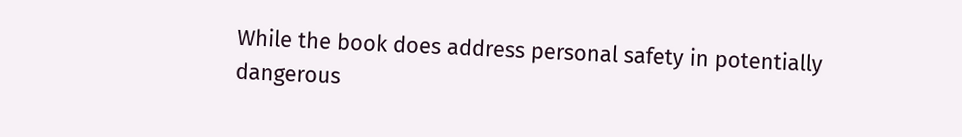While the book does address personal safety in potentially dangerous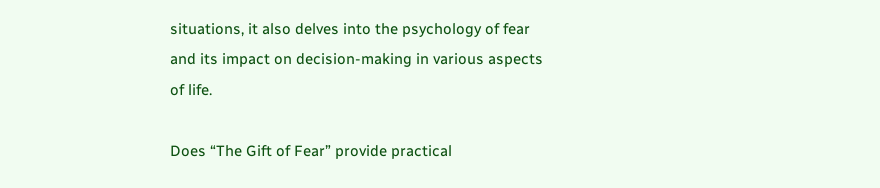situations, it also delves into the psychology of fear and its impact on decision-making in various aspects of life.

Does “The Gift of Fear” provide practical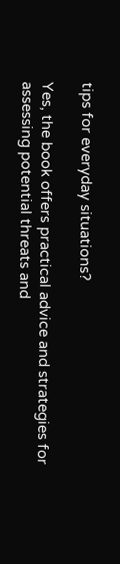tips for everyday situations?

Yes, the book offers practical advice and strategies for assessing potential threats and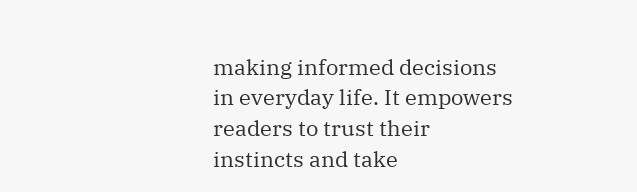making informed decisions in everyday life. It empowers readers to trust their instincts and take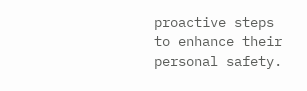proactive steps to enhance their personal safety.